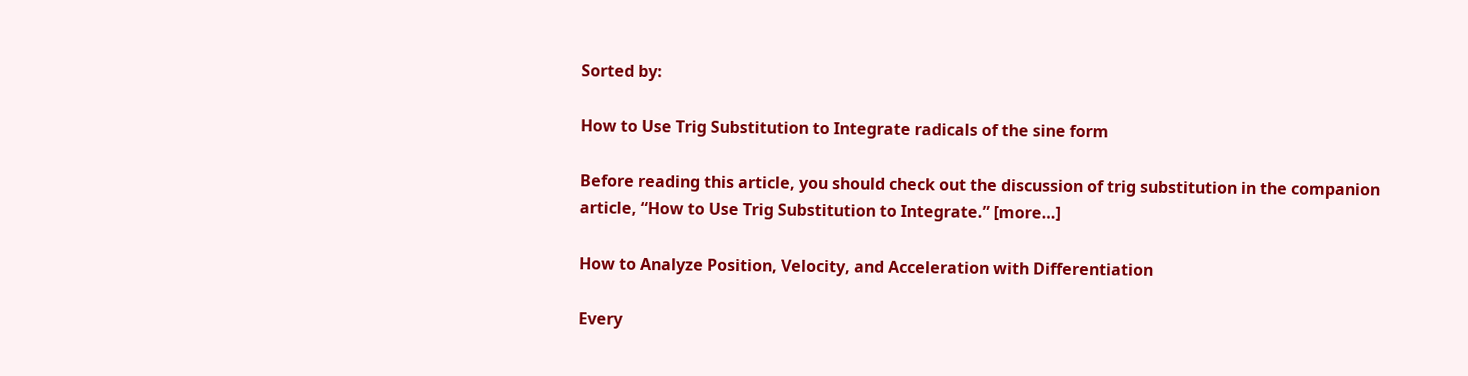Sorted by:

How to Use Trig Substitution to Integrate radicals of the sine form

Before reading this article, you should check out the discussion of trig substitution in the companion article, “How to Use Trig Substitution to Integrate.” [more…]

How to Analyze Position, Velocity, and Acceleration with Differentiation

Every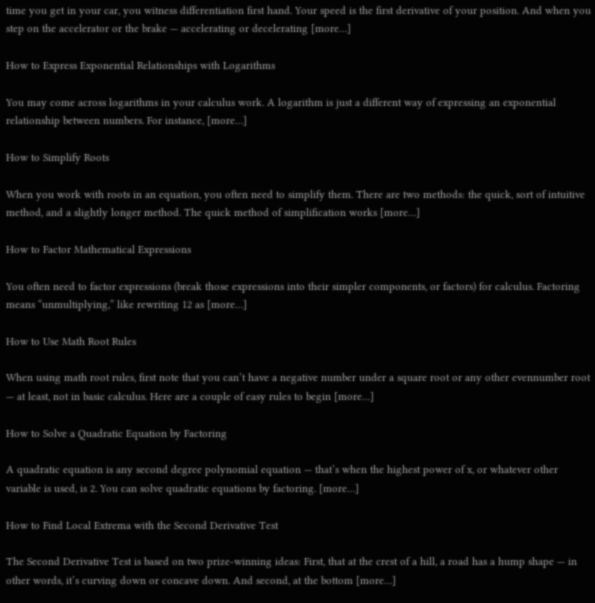time you get in your car, you witness differentiation first hand. Your speed is the first derivative of your position. And when you step on the accelerator or the brake — accelerating or decelerating [more…]

How to Express Exponential Relationships with Logarithms

You may come across logarithms in your calculus work. A logarithm is just a different way of expressing an exponential relationship between numbers. For instance, [more…]

How to Simplify Roots

When you work with roots in an equation, you often need to simplify them. There are two methods: the quick, sort of intuitive method, and a slightly longer method. The quick method of simplification works [more…]

How to Factor Mathematical Expressions

You often need to factor expressions (break those expressions into their simpler components, or factors) for calculus. Factoring means “unmultiplying,” like rewriting 12 as [more…]

How to Use Math Root Rules

When using math root rules, first note that you can’t have a negative number under a square root or any other evennumber root — at least, not in basic calculus. Here are a couple of easy rules to begin [more…]

How to Solve a Quadratic Equation by Factoring

A quadratic equation is any second degree polynomial equation — that’s when the highest power of x, or whatever other variable is used, is 2. You can solve quadratic equations by factoring. [more…]

How to Find Local Extrema with the Second Derivative Test

The Second Derivative Test is based on two prize-winning ideas: First, that at the crest of a hill, a road has a hump shape — in other words, it’s curving down or concave down. And second, at the bottom [more…]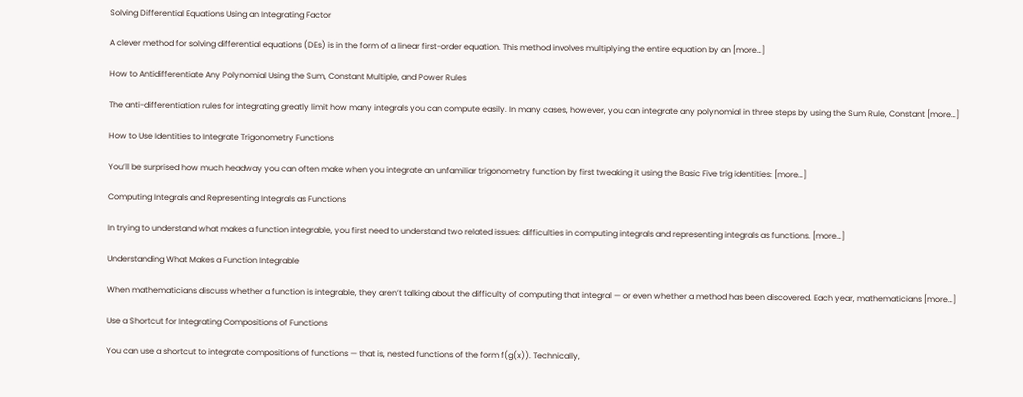Solving Differential Equations Using an Integrating Factor

A clever method for solving differential equations (DEs) is in the form of a linear first-order equation. This method involves multiplying the entire equation by an [more…]

How to Antidifferentiate Any Polynomial Using the Sum, Constant Multiple, and Power Rules

The anti-differentiation rules for integrating greatly limit how many integrals you can compute easily. In many cases, however, you can integrate any polynomial in three steps by using the Sum Rule, Constant [more…]

How to Use Identities to Integrate Trigonometry Functions

You’ll be surprised how much headway you can often make when you integrate an unfamiliar trigonometry function by first tweaking it using the Basic Five trig identities: [more…]

Computing Integrals and Representing Integrals as Functions

In trying to understand what makes a function integrable, you first need to understand two related issues: difficulties in computing integrals and representing integrals as functions. [more…]

Understanding What Makes a Function Integrable

When mathematicians discuss whether a function is integrable, they aren’t talking about the difficulty of computing that integral — or even whether a method has been discovered. Each year, mathematicians [more…]

Use a Shortcut for Integrating Compositions of Functions

You can use a shortcut to integrate compositions of functions — that is, nested functions of the form f(g(x)). Technically,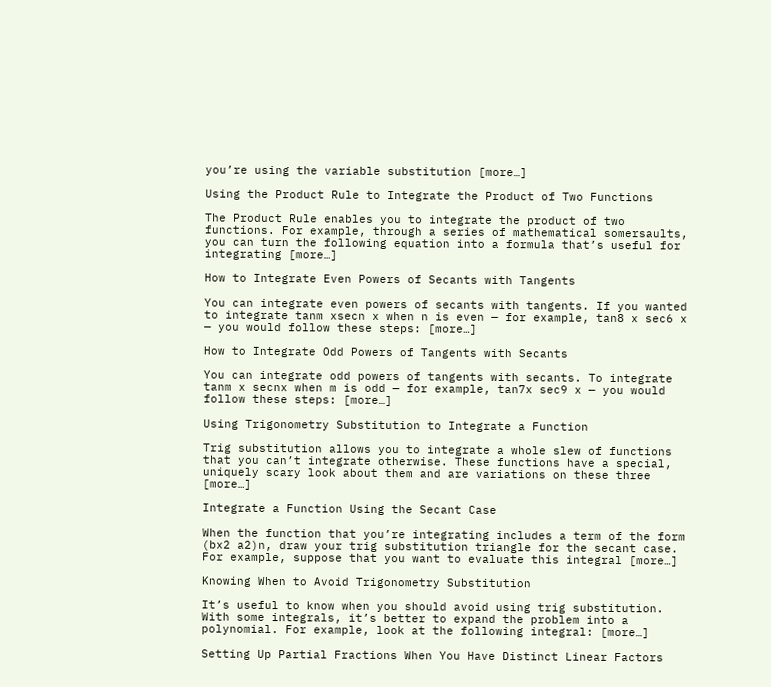you’re using the variable substitution [more…]

Using the Product Rule to Integrate the Product of Two Functions

The Product Rule enables you to integrate the product of two functions. For example, through a series of mathematical somersaults, you can turn the following equation into a formula that’s useful for integrating [more…]

How to Integrate Even Powers of Secants with Tangents

You can integrate even powers of secants with tangents. If you wanted to integrate tanm xsecn x when n is even — for example, tan8 x sec6 x — you would follow these steps: [more…]

How to Integrate Odd Powers of Tangents with Secants

You can integrate odd powers of tangents with secants. To integrate tanm x secnx when m is odd — for example, tan7x sec9 x — you would follow these steps: [more…]

Using Trigonometry Substitution to Integrate a Function

Trig substitution allows you to integrate a whole slew of functions that you can’t integrate otherwise. These functions have a special, uniquely scary look about them and are variations on these three [more…]

Integrate a Function Using the Secant Case

When the function that you’re integrating includes a term of the form (bx2 a2)n, draw your trig substitution triangle for the secant case. For example, suppose that you want to evaluate this integral [more…]

Knowing When to Avoid Trigonometry Substitution

It’s useful to know when you should avoid using trig substitution. With some integrals, it’s better to expand the problem into a polynomial. For example, look at the following integral: [more…]

Setting Up Partial Fractions When You Have Distinct Linear Factors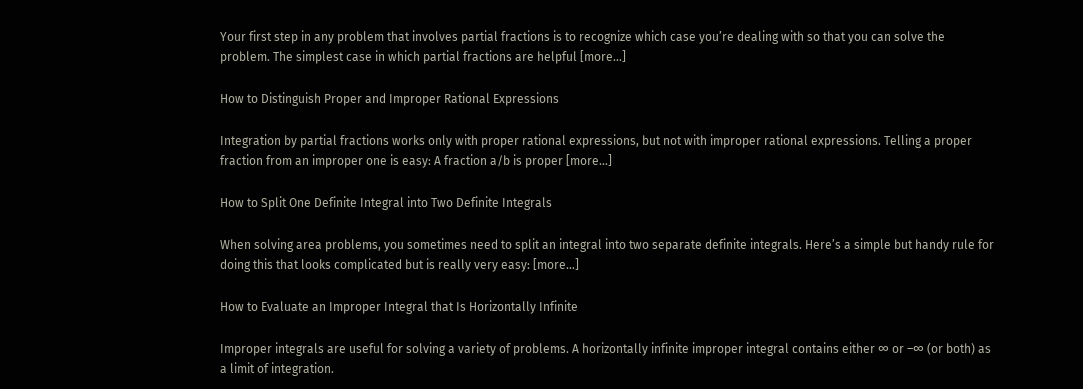Your first step in any problem that involves partial fractions is to recognize which case you’re dealing with so that you can solve the problem. The simplest case in which partial fractions are helpful [more…]

How to Distinguish Proper and Improper Rational Expressions

Integration by partial fractions works only with proper rational expressions, but not with improper rational expressions. Telling a proper fraction from an improper one is easy: A fraction a/b is proper [more…]

How to Split One Definite Integral into Two Definite Integrals

When solving area problems, you sometimes need to split an integral into two separate definite integrals. Here’s a simple but handy rule for doing this that looks complicated but is really very easy: [more…]

How to Evaluate an Improper Integral that Is Horizontally Infinite

Improper integrals are useful for solving a variety of problems. A horizontally infinite improper integral contains either ∞ or –∞ (or both) as a limit of integration.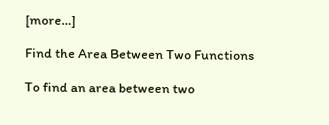[more…]

Find the Area Between Two Functions

To find an area between two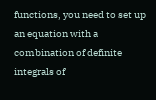functions, you need to set up an equation with a combination of definite integrals of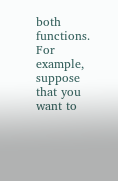both functions. For example, suppose that you want to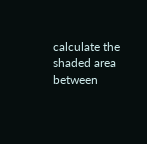calculate the shaded area between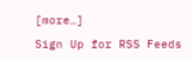[more…]

Sign Up for RSS Feeds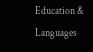Education & Languages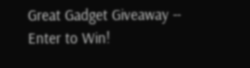Great Gadget Giveaway -- Enter to Win!